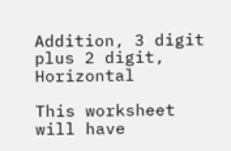Addition, 3 digit plus 2 digit, Horizontal

This worksheet will have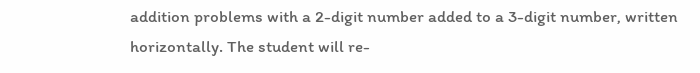addition problems with a 2-digit number added to a 3-digit number, written horizontally. The student will re-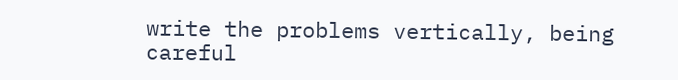write the problems vertically, being careful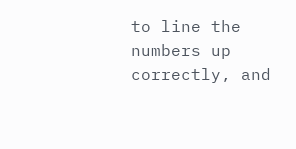to line the numbers up correctly, and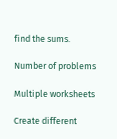find the sums.

Number of problems

Multiple worksheets

Create different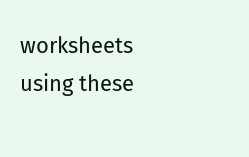worksheets using these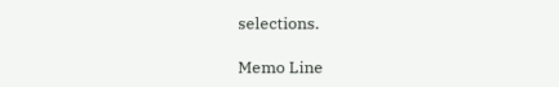selections.

Memo Line